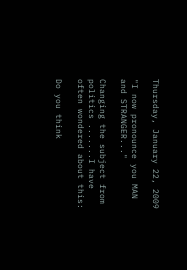Thursday, January 22, 2009

"I now pronounce you MAN and STRANGER..."

Changing the subject from politics .......I have often wondered about this:

Do you think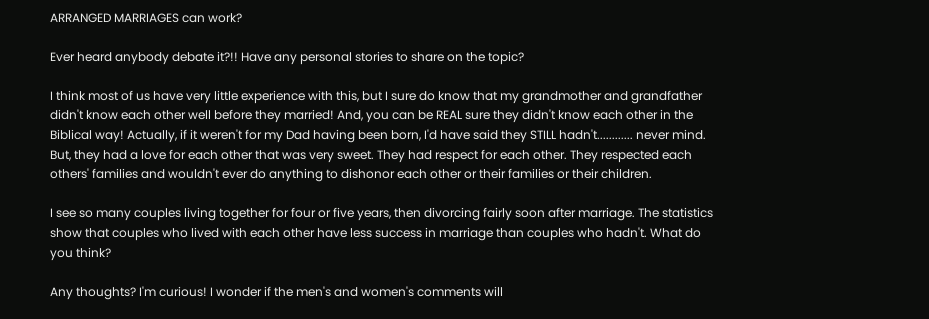ARRANGED MARRIAGES can work?

Ever heard anybody debate it?!! Have any personal stories to share on the topic?

I think most of us have very little experience with this, but I sure do know that my grandmother and grandfather didn't know each other well before they married! And, you can be REAL sure they didn't know each other in the Biblical way! Actually, if it weren't for my Dad having been born, I'd have said they STILL hadn't............ never mind. But, they had a love for each other that was very sweet. They had respect for each other. They respected each others' families and wouldn't ever do anything to dishonor each other or their families or their children.

I see so many couples living together for four or five years, then divorcing fairly soon after marriage. The statistics show that couples who lived with each other have less success in marriage than couples who hadn't. What do you think?

Any thoughts? I'm curious! I wonder if the men's and women's comments will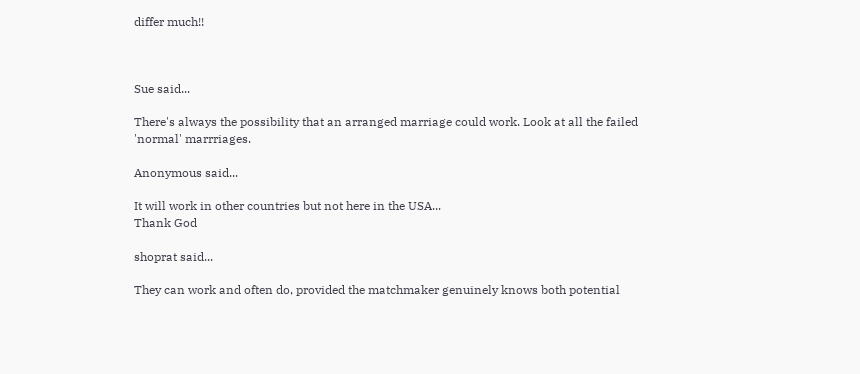differ much!!



Sue said...

There's always the possibility that an arranged marriage could work. Look at all the failed 'normal' marrriages.

Anonymous said...

It will work in other countries but not here in the USA...
Thank God

shoprat said...

They can work and often do, provided the matchmaker genuinely knows both potential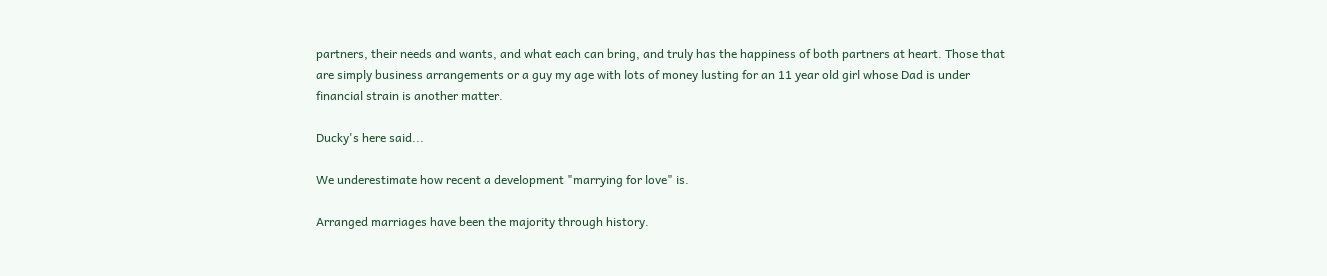partners, their needs and wants, and what each can bring, and truly has the happiness of both partners at heart. Those that are simply business arrangements or a guy my age with lots of money lusting for an 11 year old girl whose Dad is under financial strain is another matter.

Ducky's here said...

We underestimate how recent a development "marrying for love" is.

Arranged marriages have been the majority through history.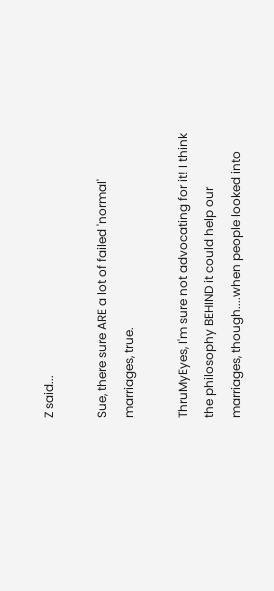Z said...

Sue, there sure ARE a lot of failed 'normal' marriages, true.

ThruMyEyes, I'm sure not advocating for it! I think the philosophy BEHIND it could help our marriages, though....when people looked into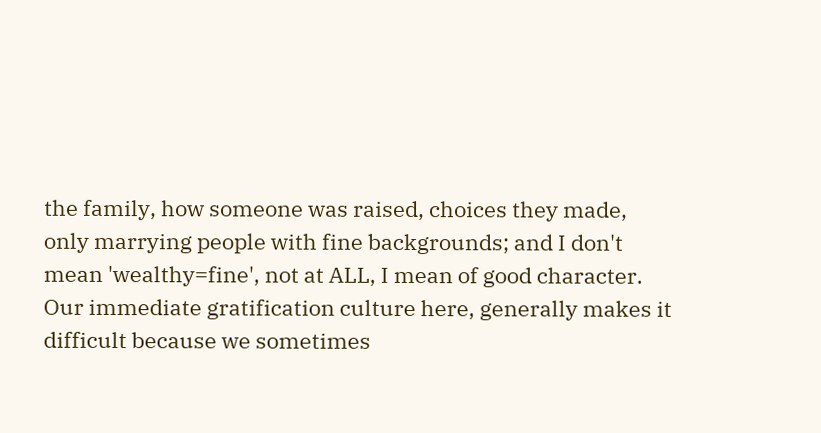the family, how someone was raised, choices they made, only marrying people with fine backgrounds; and I don't mean 'wealthy=fine', not at ALL, I mean of good character.
Our immediate gratification culture here, generally makes it difficult because we sometimes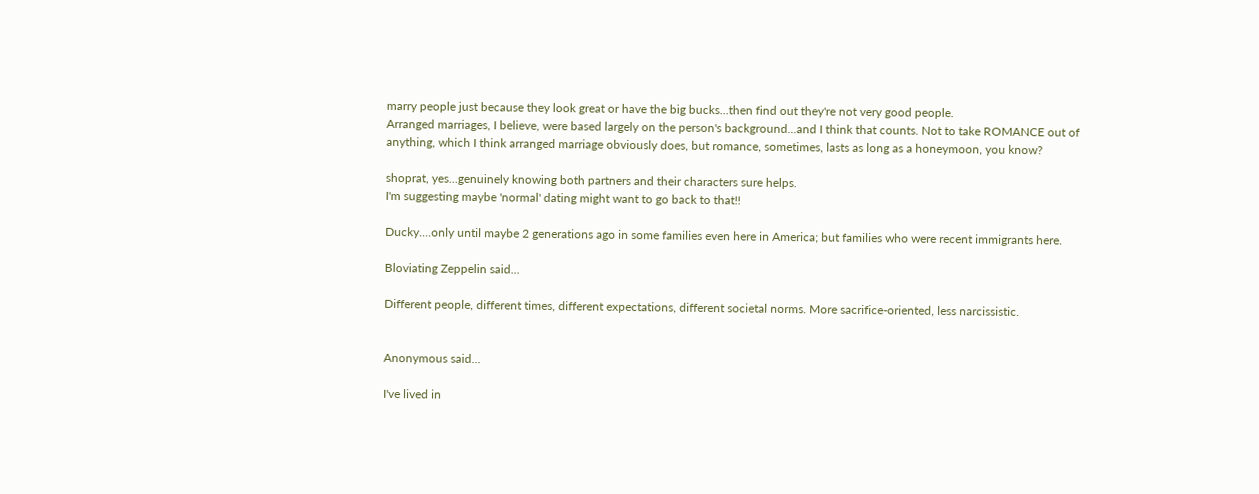marry people just because they look great or have the big bucks...then find out they're not very good people.
Arranged marriages, I believe, were based largely on the person's background...and I think that counts. Not to take ROMANCE out of anything, which I think arranged marriage obviously does, but romance, sometimes, lasts as long as a honeymoon, you know?

shoprat, yes...genuinely knowing both partners and their characters sure helps.
I'm suggesting maybe 'normal' dating might want to go back to that!!

Ducky....only until maybe 2 generations ago in some families even here in America; but families who were recent immigrants here.

Bloviating Zeppelin said...

Different people, different times, different expectations, different societal norms. More sacrifice-oriented, less narcissistic.


Anonymous said...

I've lived in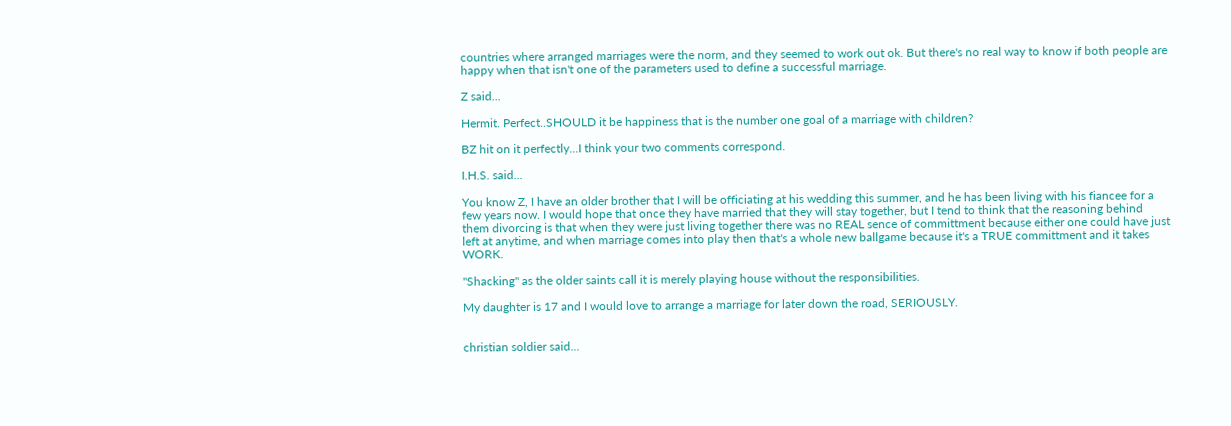countries where arranged marriages were the norm, and they seemed to work out ok. But there's no real way to know if both people are happy when that isn't one of the parameters used to define a successful marriage.

Z said...

Hermit. Perfect..SHOULD it be happiness that is the number one goal of a marriage with children?

BZ hit on it perfectly...I think your two comments correspond.

I.H.S. said...

You know Z, I have an older brother that I will be officiating at his wedding this summer, and he has been living with his fiancee for a few years now. I would hope that once they have married that they will stay together, but I tend to think that the reasoning behind them divorcing is that when they were just living together there was no REAL sence of committment because either one could have just left at anytime, and when marriage comes into play then that's a whole new ballgame because it's a TRUE committment and it takes WORK.

"Shacking" as the older saints call it is merely playing house without the responsibilities.

My daughter is 17 and I would love to arrange a marriage for later down the road, SERIOUSLY.


christian soldier said...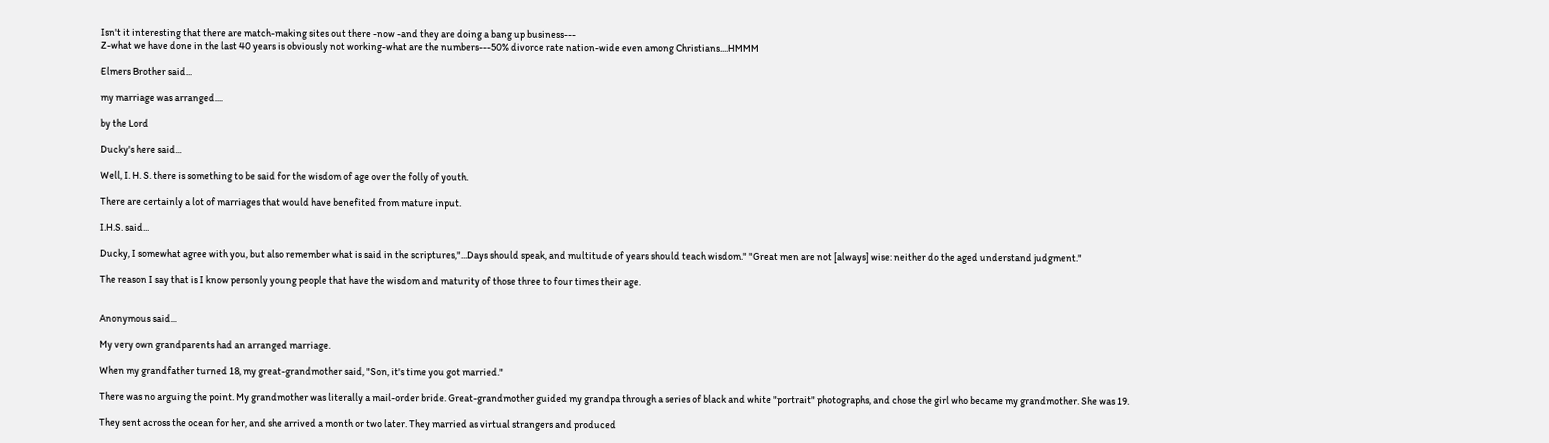Isn't it interesting that there are match-making sites out there -now -and they are doing a bang up business---
Z-what we have done in the last 40 years is obviously not working-what are the numbers---50% divorce rate nation-wide even among Christians....HMMM

Elmers Brother said...

my marriage was arranged....

by the Lord

Ducky's here said...

Well, I. H. S. there is something to be said for the wisdom of age over the folly of youth.

There are certainly a lot of marriages that would have benefited from mature input.

I.H.S. said...

Ducky, I somewhat agree with you, but also remember what is said in the scriptures,"...Days should speak, and multitude of years should teach wisdom." "Great men are not [always] wise: neither do the aged understand judgment."

The reason I say that is I know personly young people that have the wisdom and maturity of those three to four times their age.


Anonymous said...

My very own grandparents had an arranged marriage.

When my grandfather turned 18, my great-grandmother said, "Son, it's time you got married."

There was no arguing the point. My grandmother was literally a mail-order bride. Great-grandmother guided my grandpa through a series of black and white "portrait" photographs, and chose the girl who became my grandmother. She was 19.

They sent across the ocean for her, and she arrived a month or two later. They married as virtual strangers and produced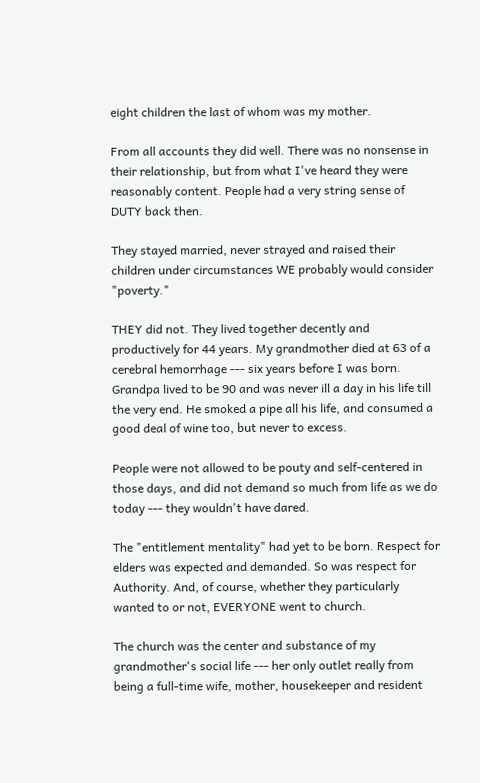eight children the last of whom was my mother.

From all accounts they did well. There was no nonsense in their relationship, but from what I've heard they were reasonably content. People had a very string sense of DUTY back then.

They stayed married, never strayed and raised their children under circumstances WE probably would consider "poverty."

THEY did not. They lived together decently and productively for 44 years. My grandmother died at 63 of a cerebral hemorrhage --- six years before I was born. Grandpa lived to be 90 and was never ill a day in his life till the very end. He smoked a pipe all his life, and consumed a good deal of wine too, but never to excess.

People were not allowed to be pouty and self-centered in those days, and did not demand so much from life as we do today --- they wouldn't have dared.

The "entitlement mentality" had yet to be born. Respect for elders was expected and demanded. So was respect for Authority. And, of course, whether they particularly wanted to or not, EVERYONE went to church.

The church was the center and substance of my grandmother's social life --- her only outlet really from being a full-time wife, mother, housekeeper and resident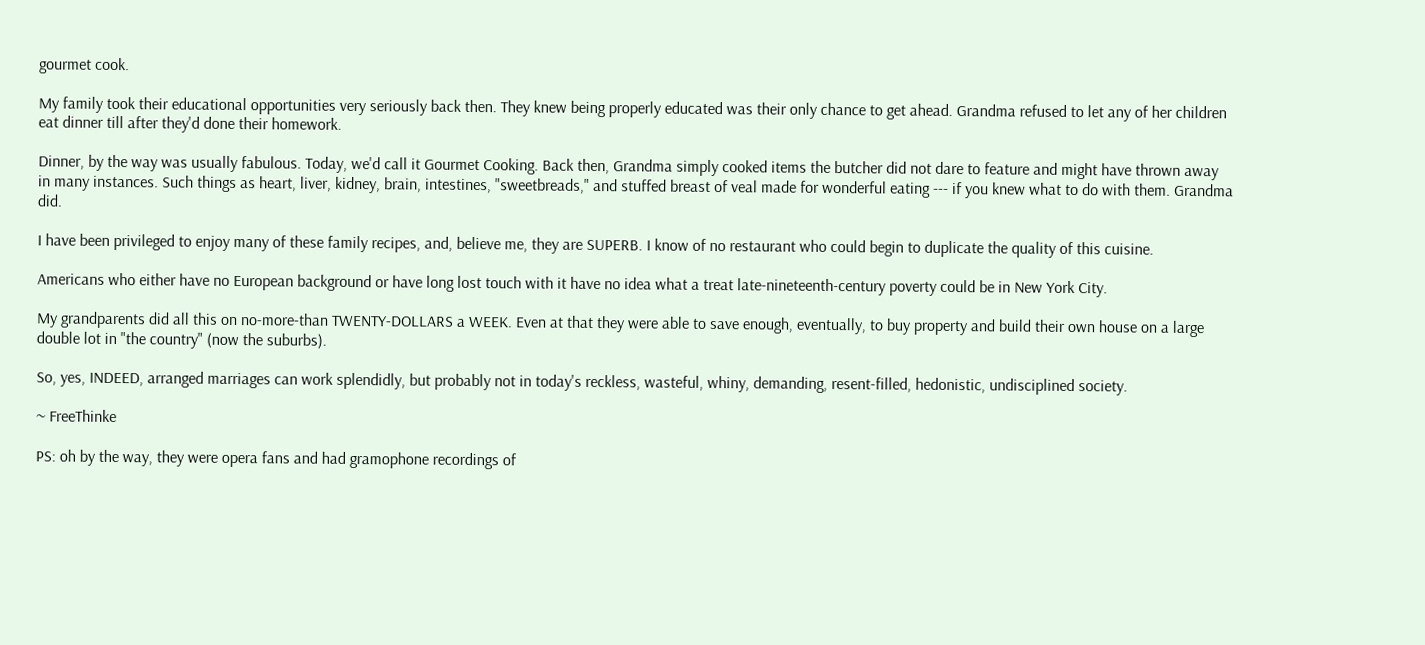gourmet cook.

My family took their educational opportunities very seriously back then. They knew being properly educated was their only chance to get ahead. Grandma refused to let any of her children eat dinner till after they'd done their homework.

Dinner, by the way was usually fabulous. Today, we'd call it Gourmet Cooking. Back then, Grandma simply cooked items the butcher did not dare to feature and might have thrown away in many instances. Such things as heart, liver, kidney, brain, intestines, "sweetbreads," and stuffed breast of veal made for wonderful eating --- if you knew what to do with them. Grandma did.

I have been privileged to enjoy many of these family recipes, and, believe me, they are SUPERB. I know of no restaurant who could begin to duplicate the quality of this cuisine.

Americans who either have no European background or have long lost touch with it have no idea what a treat late-nineteenth-century poverty could be in New York City.

My grandparents did all this on no-more-than TWENTY-DOLLARS a WEEK. Even at that they were able to save enough, eventually, to buy property and build their own house on a large double lot in "the country" (now the suburbs).

So, yes, INDEED, arranged marriages can work splendidly, but probably not in today's reckless, wasteful, whiny, demanding, resent-filled, hedonistic, undisciplined society.

~ FreeThinke

PS: oh by the way, they were opera fans and had gramophone recordings of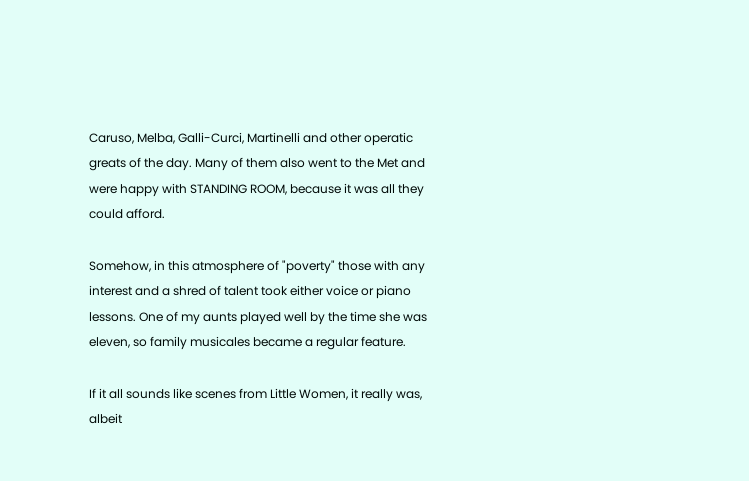Caruso, Melba, Galli-Curci, Martinelli and other operatic greats of the day. Many of them also went to the Met and were happy with STANDING ROOM, because it was all they could afford.

Somehow, in this atmosphere of "poverty" those with any interest and a shred of talent took either voice or piano lessons. One of my aunts played well by the time she was eleven, so family musicales became a regular feature.

If it all sounds like scenes from Little Women, it really was, albeit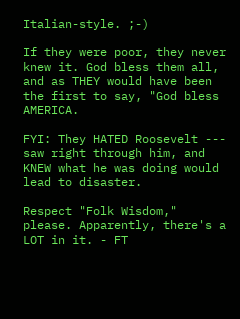Italian-style. ;-)

If they were poor, they never knew it. God bless them all, and as THEY would have been the first to say, "God bless AMERICA.

FYI: They HATED Roosevelt --- saw right through him, and KNEW what he was doing would lead to disaster.

Respect "Folk Wisdom," please. Apparently, there's a LOT in it. - FT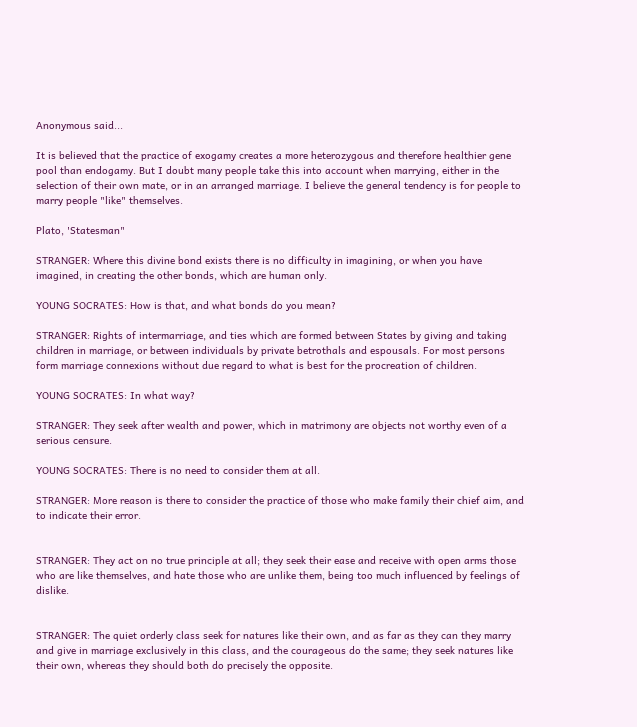Anonymous said...

It is believed that the practice of exogamy creates a more heterozygous and therefore healthier gene pool than endogamy. But I doubt many people take this into account when marrying, either in the selection of their own mate, or in an arranged marriage. I believe the general tendency is for people to marry people "like" themselves.

Plato, 'Statesman"

STRANGER: Where this divine bond exists there is no difficulty in imagining, or when you have imagined, in creating the other bonds, which are human only.

YOUNG SOCRATES: How is that, and what bonds do you mean?

STRANGER: Rights of intermarriage, and ties which are formed between States by giving and taking children in marriage, or between individuals by private betrothals and espousals. For most persons form marriage connexions without due regard to what is best for the procreation of children.

YOUNG SOCRATES: In what way?

STRANGER: They seek after wealth and power, which in matrimony are objects not worthy even of a serious censure.

YOUNG SOCRATES: There is no need to consider them at all.

STRANGER: More reason is there to consider the practice of those who make family their chief aim, and to indicate their error.


STRANGER: They act on no true principle at all; they seek their ease and receive with open arms those who are like themselves, and hate those who are unlike them, being too much influenced by feelings of dislike.


STRANGER: The quiet orderly class seek for natures like their own, and as far as they can they marry and give in marriage exclusively in this class, and the courageous do the same; they seek natures like their own, whereas they should both do precisely the opposite.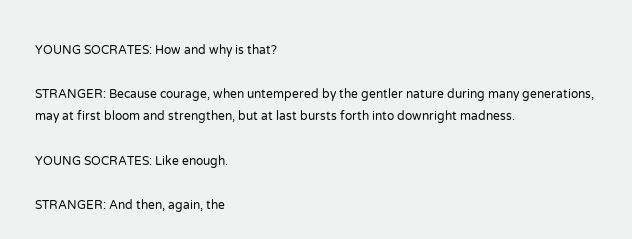YOUNG SOCRATES: How and why is that?

STRANGER: Because courage, when untempered by the gentler nature during many generations, may at first bloom and strengthen, but at last bursts forth into downright madness.

YOUNG SOCRATES: Like enough.

STRANGER: And then, again, the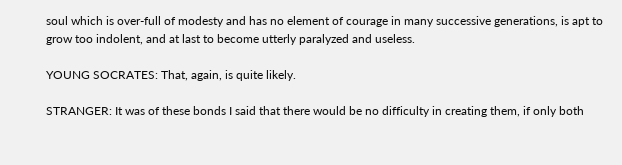soul which is over-full of modesty and has no element of courage in many successive generations, is apt to grow too indolent, and at last to become utterly paralyzed and useless.

YOUNG SOCRATES: That, again, is quite likely.

STRANGER: It was of these bonds I said that there would be no difficulty in creating them, if only both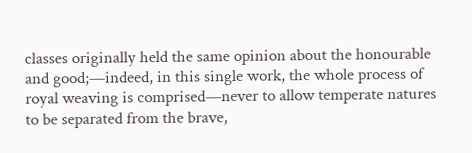classes originally held the same opinion about the honourable and good;—indeed, in this single work, the whole process of royal weaving is comprised—never to allow temperate natures to be separated from the brave,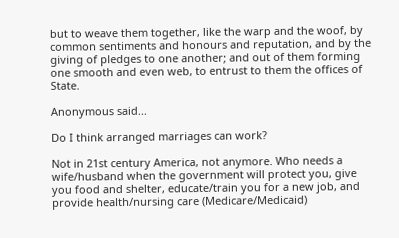but to weave them together, like the warp and the woof, by common sentiments and honours and reputation, and by the giving of pledges to one another; and out of them forming one smooth and even web, to entrust to them the offices of State.

Anonymous said...

Do I think arranged marriages can work?

Not in 21st century America, not anymore. Who needs a wife/husband when the government will protect you, give you food and shelter, educate/train you for a new job, and provide health/nursing care (Medicare/Medicaid)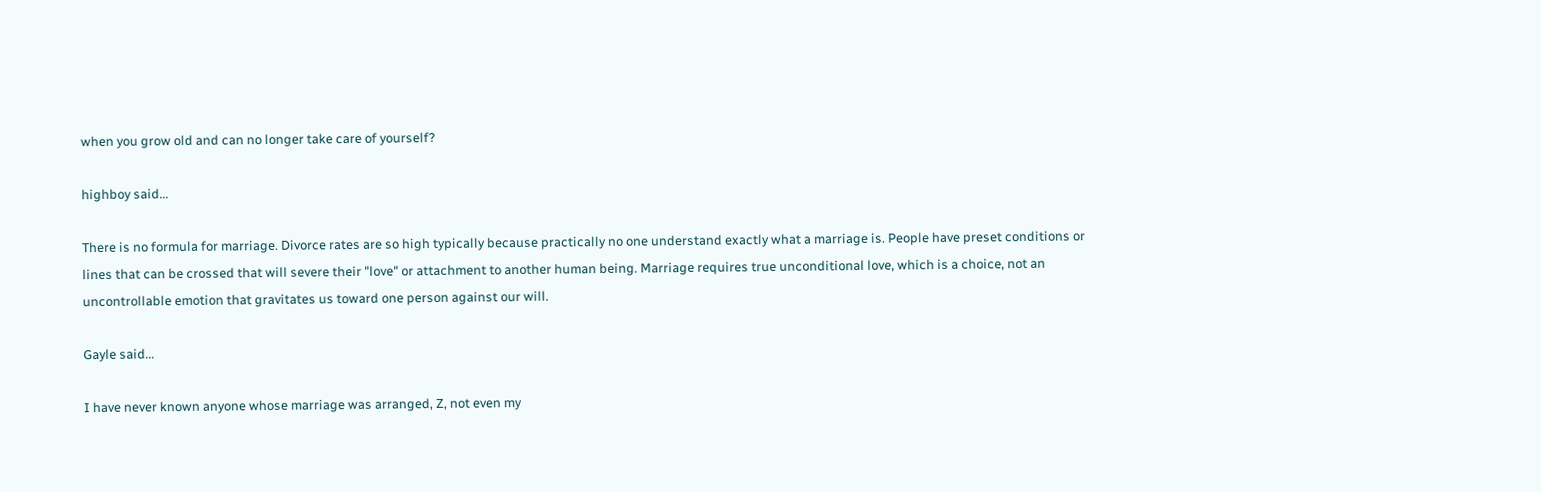when you grow old and can no longer take care of yourself?

highboy said...

There is no formula for marriage. Divorce rates are so high typically because practically no one understand exactly what a marriage is. People have preset conditions or lines that can be crossed that will severe their "love" or attachment to another human being. Marriage requires true unconditional love, which is a choice, not an uncontrollable emotion that gravitates us toward one person against our will.

Gayle said...

I have never known anyone whose marriage was arranged, Z, not even my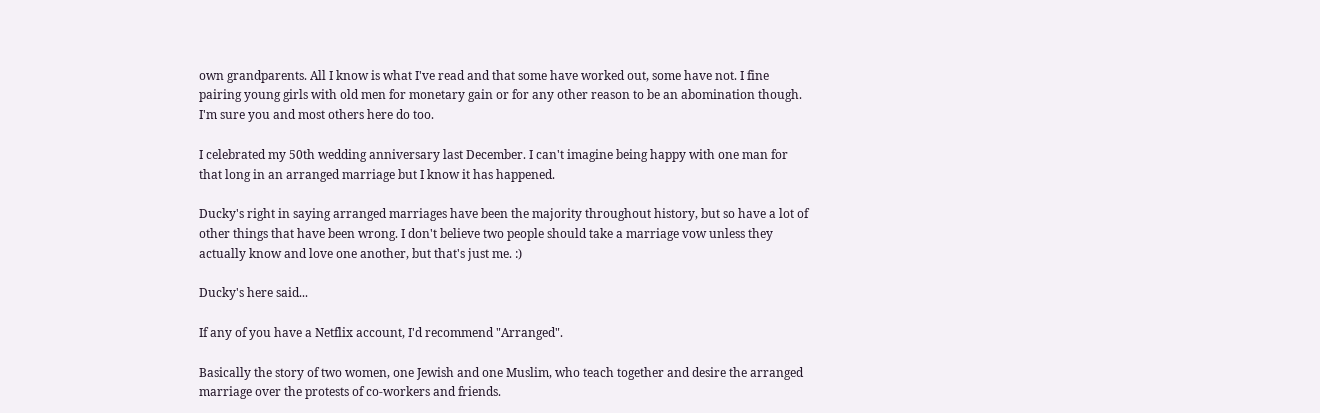own grandparents. All I know is what I've read and that some have worked out, some have not. I fine pairing young girls with old men for monetary gain or for any other reason to be an abomination though. I'm sure you and most others here do too.

I celebrated my 50th wedding anniversary last December. I can't imagine being happy with one man for that long in an arranged marriage but I know it has happened.

Ducky's right in saying arranged marriages have been the majority throughout history, but so have a lot of other things that have been wrong. I don't believe two people should take a marriage vow unless they actually know and love one another, but that's just me. :)

Ducky's here said...

If any of you have a Netflix account, I'd recommend "Arranged".

Basically the story of two women, one Jewish and one Muslim, who teach together and desire the arranged marriage over the protests of co-workers and friends.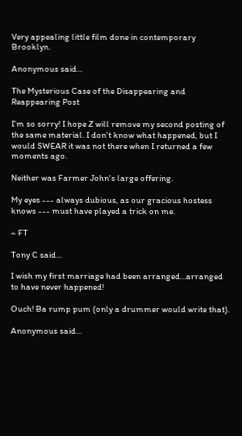Very appealing little film done in contemporary Brooklyn.

Anonymous said...

The Mysterious Case of the Disappearing and Reappearing Post

I'm so sorry! I hope Z will remove my second posting of the same material. I don't know what happened, but I would SWEAR it was not there when I returned a few moments ago.

Neither was Farmer John's large offering.

My eyes --- always dubious, as our gracious hostess knows --- must have played a trick on me.

~ FT

Tony C said...

I wish my first marriage had been arranged...arranged to have never happened!

Ouch! Ba rump pum (only a drummer would write that).

Anonymous said...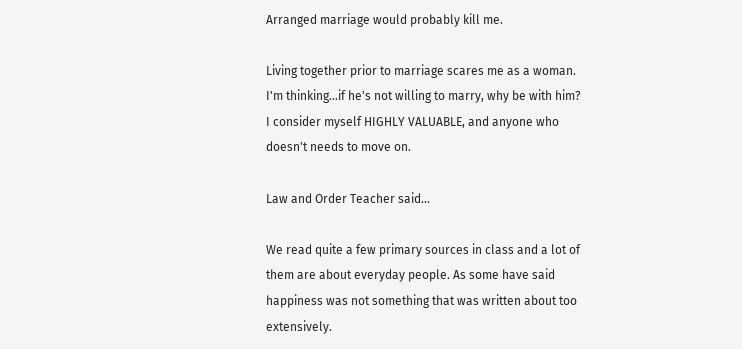Arranged marriage would probably kill me.

Living together prior to marriage scares me as a woman. I'm thinking...if he's not willing to marry, why be with him? I consider myself HIGHLY VALUABLE, and anyone who doesn't needs to move on.

Law and Order Teacher said...

We read quite a few primary sources in class and a lot of them are about everyday people. As some have said happiness was not something that was written about too extensively.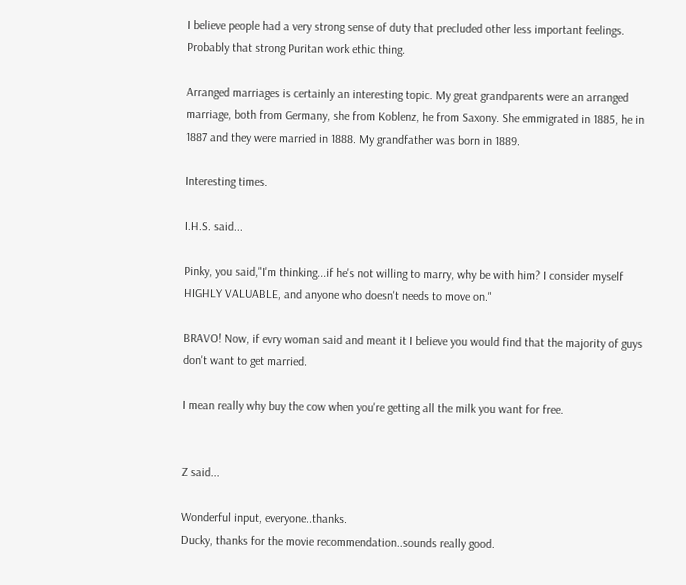I believe people had a very strong sense of duty that precluded other less important feelings. Probably that strong Puritan work ethic thing.

Arranged marriages is certainly an interesting topic. My great grandparents were an arranged marriage, both from Germany, she from Koblenz, he from Saxony. She emmigrated in 1885, he in 1887 and they were married in 1888. My grandfather was born in 1889.

Interesting times.

I.H.S. said...

Pinky, you said,"I'm thinking...if he's not willing to marry, why be with him? I consider myself HIGHLY VALUABLE, and anyone who doesn't needs to move on."

BRAVO! Now, if evry woman said and meant it I believe you would find that the majority of guys don't want to get married.

I mean really why buy the cow when you're getting all the milk you want for free.


Z said...

Wonderful input, everyone..thanks.
Ducky, thanks for the movie recommendation..sounds really good.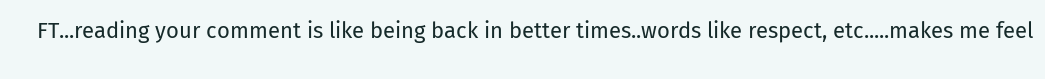FT...reading your comment is like being back in better times..words like respect, etc.....makes me feel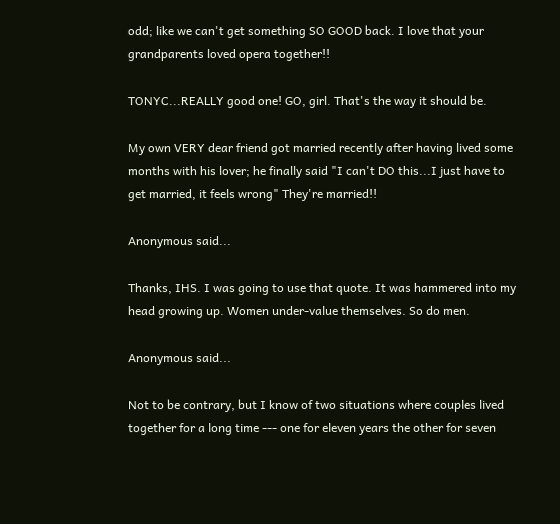odd; like we can't get something SO GOOD back. I love that your grandparents loved opera together!!

TONYC...REALLY good one! GO, girl. That's the way it should be.

My own VERY dear friend got married recently after having lived some months with his lover; he finally said "I can't DO this...I just have to get married, it feels wrong" They're married!!

Anonymous said...

Thanks, IHS. I was going to use that quote. It was hammered into my head growing up. Women under-value themselves. So do men.

Anonymous said...

Not to be contrary, but I know of two situations where couples lived together for a long time --- one for eleven years the other for seven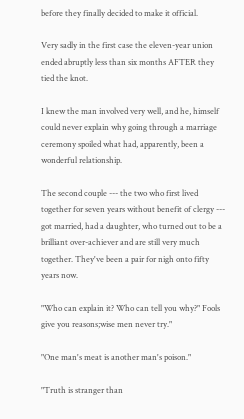before they finally decided to make it official.

Very sadly in the first case the eleven-year union ended abruptly less than six months AFTER they tied the knot.

I knew the man involved very well, and he, himself could never explain why going through a marriage ceremony spoiled what had, apparently, been a wonderful relationship.

The second couple --- the two who first lived together for seven years without benefit of clergy --- got married, had a daughter, who turned out to be a brilliant over-achiever and are still very much together. They've been a pair for nigh onto fifty years now.

"Who can explain it? Who can tell you why?" Fools give you reasons;wise men never try."

"One man's meat is another man's poison."

"Truth is stranger than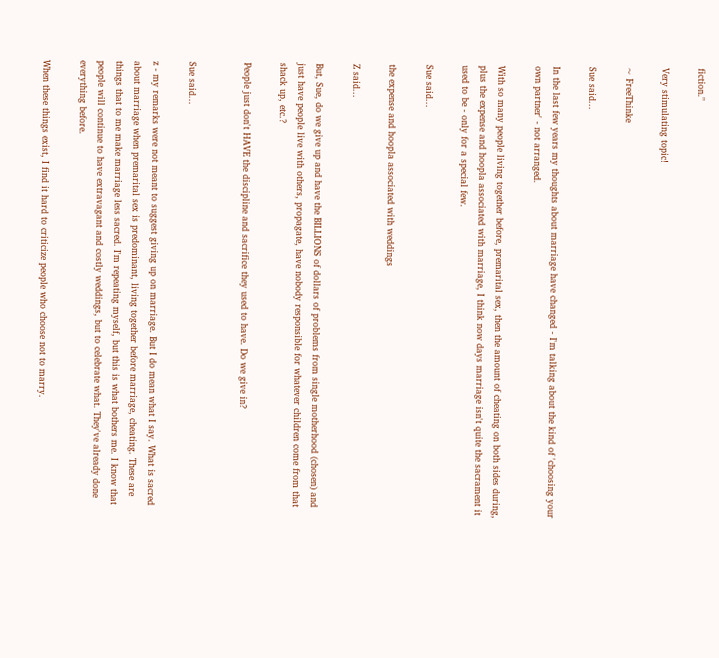fiction."

Very stimulating topic!

~ FreeThinke

Sue said...

In the last few years my thoughts about marriage have changed - I'm talking about the kind of 'choosing your own partner' - not arranged.

With so many people living together before, premarital sex, then the amount of cheating on both sides during, plus the expense and hoopla associated with marriage, I think now days marriage isn't quite the sacrament it used to be - only for a special few.

Sue said...

the expense and hoopla associated with weddings

Z said...

But, Sue, do we give up and have the BILLIONS of dollars of problems from single motherhood (chosen) and just have people live with others, propagate, have nobody responsible for whatever children come from that shack up, etc.?

People just don't HAVE the discipline and sacrifice they used to have. Do we give in?


Sue said...

z - my remarks were not meant to suggest giving up on marriage. But I do mean what I say. What is sacred about marriage when premarital sex is predominant, living together before marriage, cheating. These are things that to me make marriage less sacred. I'm repeating myself, but this is what bothers me. I know that people will continue to have extravagant and costly weddings, but to celebrate what. They've already done everything before.

When these things exist, I find it hard to criticize people who choose not to marry.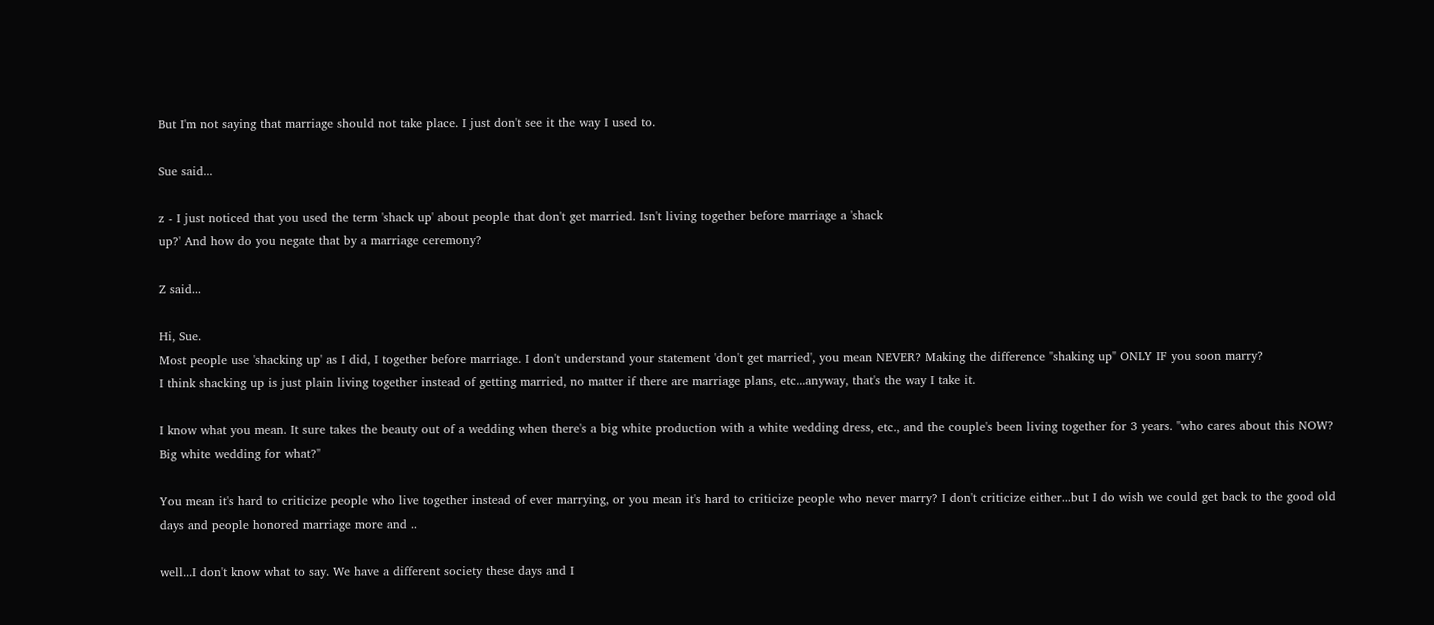But I'm not saying that marriage should not take place. I just don't see it the way I used to.

Sue said...

z - I just noticed that you used the term 'shack up' about people that don't get married. Isn't living together before marriage a 'shack
up?' And how do you negate that by a marriage ceremony?

Z said...

Hi, Sue.
Most people use 'shacking up' as I did, I together before marriage. I don't understand your statement 'don't get married', you mean NEVER? Making the difference "shaking up" ONLY IF you soon marry?
I think shacking up is just plain living together instead of getting married, no matter if there are marriage plans, etc...anyway, that's the way I take it.

I know what you mean. It sure takes the beauty out of a wedding when there's a big white production with a white wedding dress, etc., and the couple's been living together for 3 years. "who cares about this NOW? Big white wedding for what?"

You mean it's hard to criticize people who live together instead of ever marrying, or you mean it's hard to criticize people who never marry? I don't criticize either...but I do wish we could get back to the good old days and people honored marriage more and ..

well...I don't know what to say. We have a different society these days and I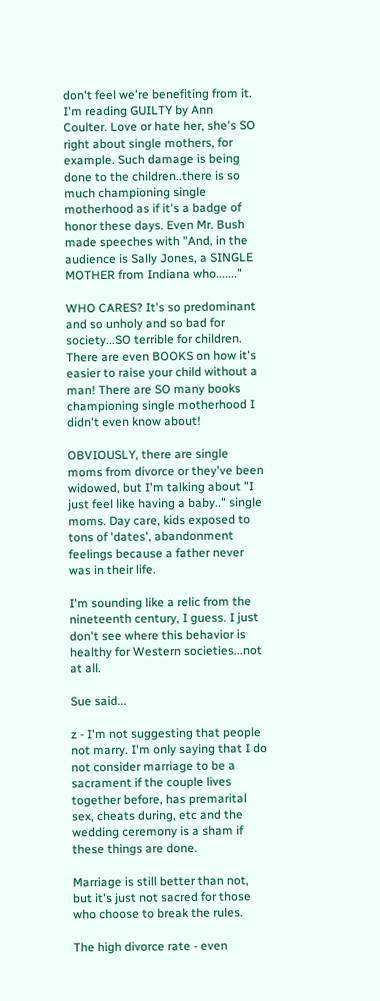don't feel we're benefiting from it. I'm reading GUILTY by Ann Coulter. Love or hate her, she's SO right about single mothers, for example. Such damage is being done to the children..there is so much championing single motherhood as if it's a badge of honor these days. Even Mr. Bush made speeches with "And, in the audience is Sally Jones, a SINGLE MOTHER from Indiana who......."

WHO CARES? It's so predominant and so unholy and so bad for society...SO terrible for children.
There are even BOOKS on how it's easier to raise your child without a man! There are SO many books championing single motherhood I didn't even know about!

OBVIOUSLY, there are single moms from divorce or they've been widowed, but I'm talking about "I just feel like having a baby.." single moms. Day care, kids exposed to tons of 'dates', abandonment feelings because a father never was in their life.

I'm sounding like a relic from the nineteenth century, I guess. I just don't see where this behavior is healthy for Western societies...not at all.

Sue said...

z - I'm not suggesting that people not marry. I'm only saying that I do not consider marriage to be a sacrament if the couple lives together before, has premarital sex, cheats during, etc and the wedding ceremony is a sham if these things are done.

Marriage is still better than not, but it's just not sacred for those who choose to break the rules.

The high divorce rate - even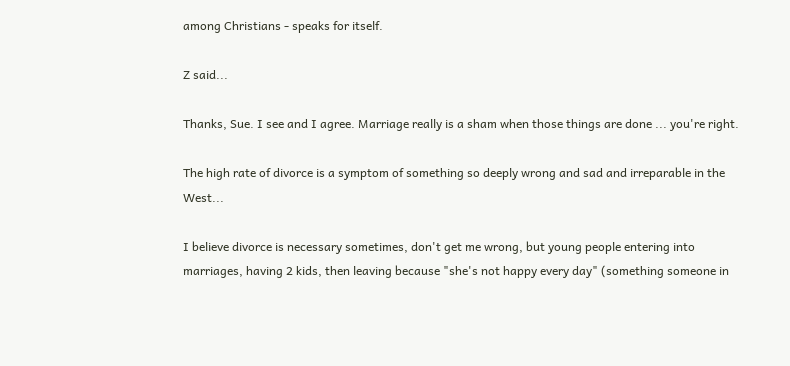among Christians - speaks for itself.

Z said...

Thanks, Sue. I see and I agree. Marriage really is a sham when those things are done ... you're right.

The high rate of divorce is a symptom of something so deeply wrong and sad and irreparable in the West...

I believe divorce is necessary sometimes, don't get me wrong, but young people entering into marriages, having 2 kids, then leaving because "she's not happy every day" (something someone in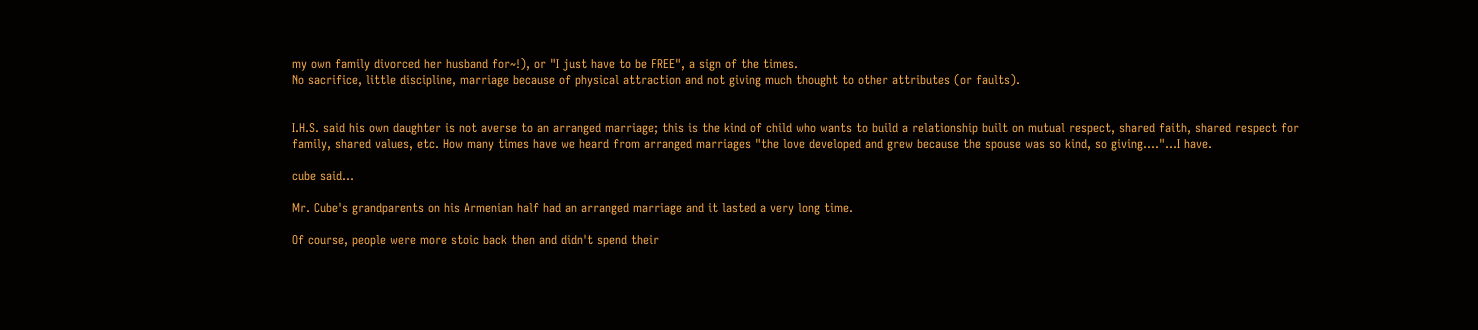my own family divorced her husband for~!), or "I just have to be FREE", a sign of the times.
No sacrifice, little discipline, marriage because of physical attraction and not giving much thought to other attributes (or faults).


I.H.S. said his own daughter is not averse to an arranged marriage; this is the kind of child who wants to build a relationship built on mutual respect, shared faith, shared respect for family, shared values, etc. How many times have we heard from arranged marriages "the love developed and grew because the spouse was so kind, so giving...."...I have.

cube said...

Mr. Cube's grandparents on his Armenian half had an arranged marriage and it lasted a very long time.

Of course, people were more stoic back then and didn't spend their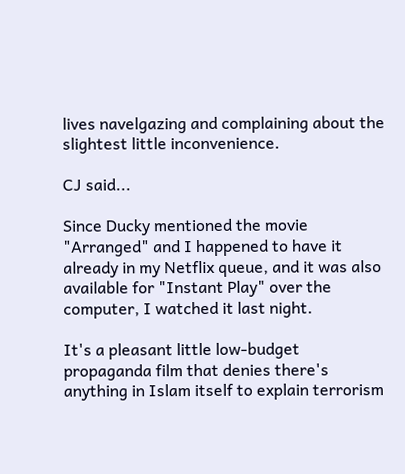lives navelgazing and complaining about the slightest little inconvenience.

CJ said...

Since Ducky mentioned the movie "Arranged" and I happened to have it already in my Netflix queue, and it was also available for "Instant Play" over the computer, I watched it last night.

It's a pleasant little low-budget propaganda film that denies there's anything in Islam itself to explain terrorism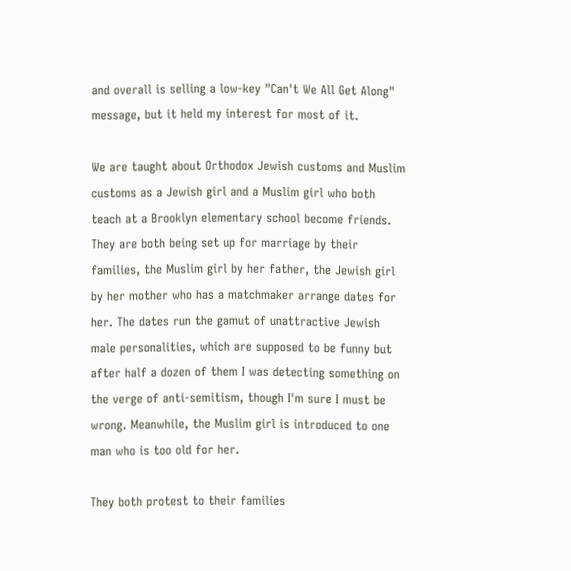and overall is selling a low-key "Can't We All Get Along" message, but it held my interest for most of it.

We are taught about Orthodox Jewish customs and Muslim customs as a Jewish girl and a Muslim girl who both teach at a Brooklyn elementary school become friends. They are both being set up for marriage by their families, the Muslim girl by her father, the Jewish girl by her mother who has a matchmaker arrange dates for her. The dates run the gamut of unattractive Jewish male personalities, which are supposed to be funny but after half a dozen of them I was detecting something on the verge of anti-semitism, though I'm sure I must be wrong. Meanwhile, the Muslim girl is introduced to one man who is too old for her.

They both protest to their families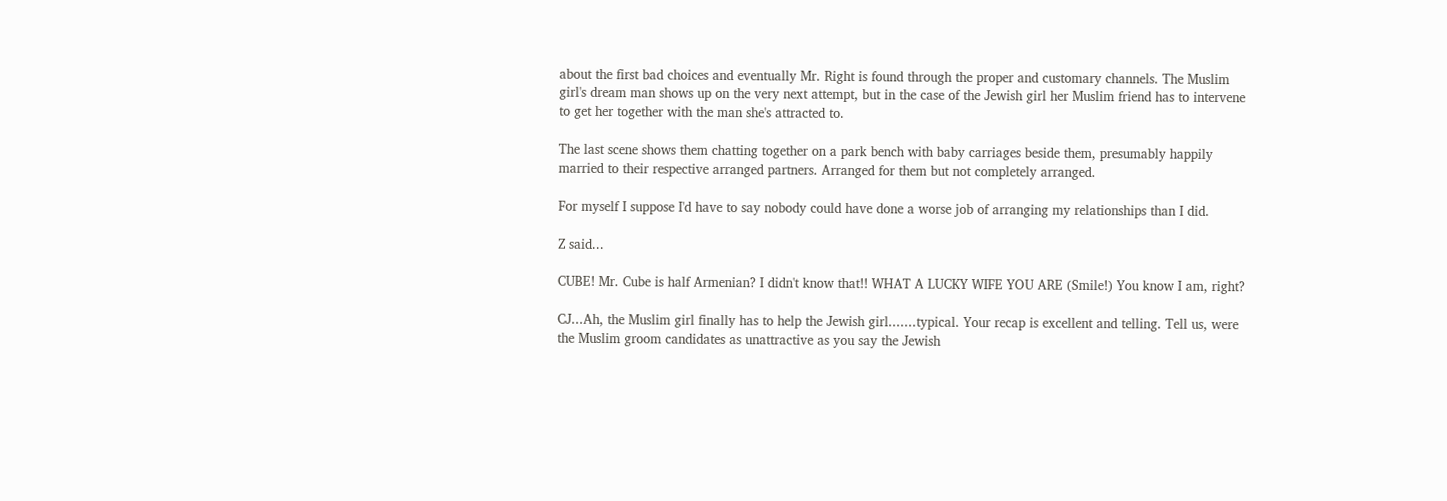about the first bad choices and eventually Mr. Right is found through the proper and customary channels. The Muslim girl's dream man shows up on the very next attempt, but in the case of the Jewish girl her Muslim friend has to intervene to get her together with the man she's attracted to.

The last scene shows them chatting together on a park bench with baby carriages beside them, presumably happily married to their respective arranged partners. Arranged for them but not completely arranged.

For myself I suppose I'd have to say nobody could have done a worse job of arranging my relationships than I did.

Z said...

CUBE! Mr. Cube is half Armenian? I didn't know that!! WHAT A LUCKY WIFE YOU ARE (Smile!) You know I am, right?

CJ...Ah, the Muslim girl finally has to help the Jewish girl.......typical. Your recap is excellent and telling. Tell us, were the Muslim groom candidates as unattractive as you say the Jewish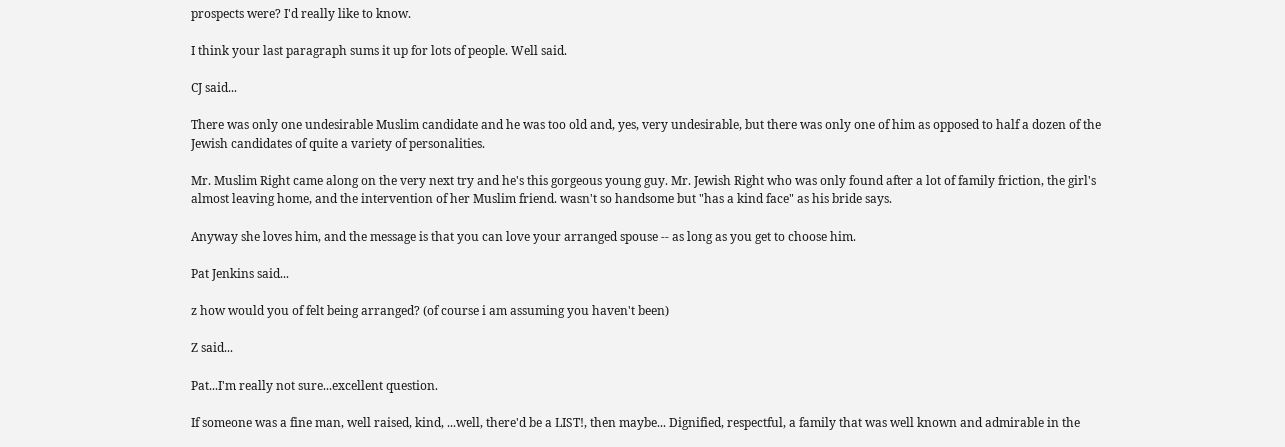prospects were? I'd really like to know.

I think your last paragraph sums it up for lots of people. Well said.

CJ said...

There was only one undesirable Muslim candidate and he was too old and, yes, very undesirable, but there was only one of him as opposed to half a dozen of the Jewish candidates of quite a variety of personalities.

Mr. Muslim Right came along on the very next try and he's this gorgeous young guy. Mr. Jewish Right who was only found after a lot of family friction, the girl's almost leaving home, and the intervention of her Muslim friend. wasn't so handsome but "has a kind face" as his bride says.

Anyway she loves him, and the message is that you can love your arranged spouse -- as long as you get to choose him.

Pat Jenkins said...

z how would you of felt being arranged? (of course i am assuming you haven't been)

Z said...

Pat...I'm really not sure...excellent question.

If someone was a fine man, well raised, kind, ...well, there'd be a LIST!, then maybe... Dignified, respectful, a family that was well known and admirable in the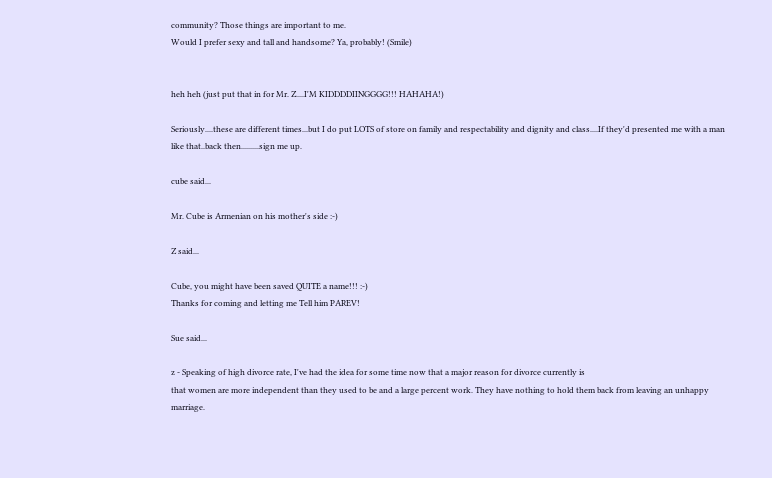community? Those things are important to me.
Would I prefer sexy and tall and handsome? Ya, probably! (Smile)


heh heh (just put that in for Mr. Z....I'M KIDDDDIINGGGG!!! HAHAHA!)

Seriously....these are different times...but I do put LOTS of store on family and respectability and dignity and class....If they'd presented me with a man like that..back then.........sign me up.

cube said...

Mr. Cube is Armenian on his mother's side :-)

Z said...

Cube, you might have been saved QUITE a name!!! :-)
Thanks for coming and letting me Tell him PAREV!

Sue said...

z - Speaking of high divorce rate, I've had the idea for some time now that a major reason for divorce currently is
that women are more independent than they used to be and a large percent work. They have nothing to hold them back from leaving an unhappy marriage.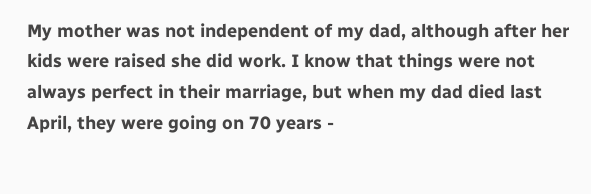My mother was not independent of my dad, although after her kids were raised she did work. I know that things were not always perfect in their marriage, but when my dad died last April, they were going on 70 years -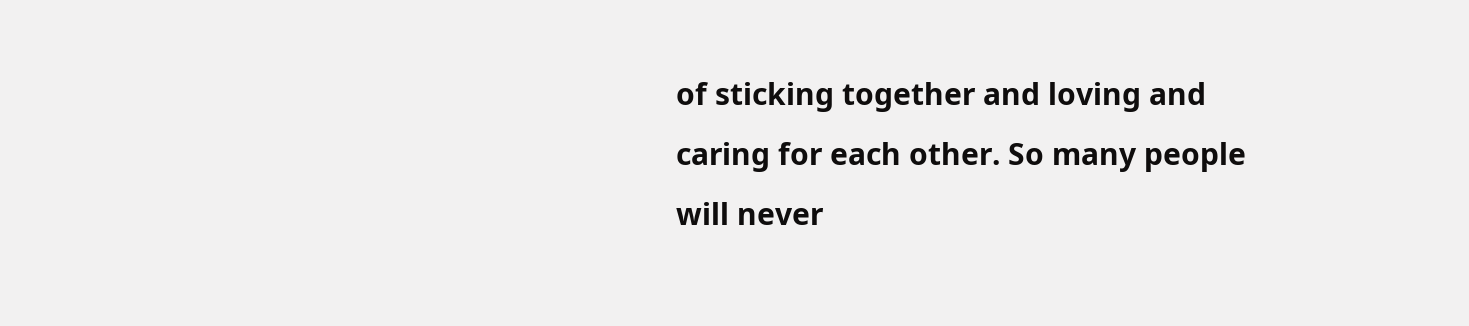of sticking together and loving and caring for each other. So many people will never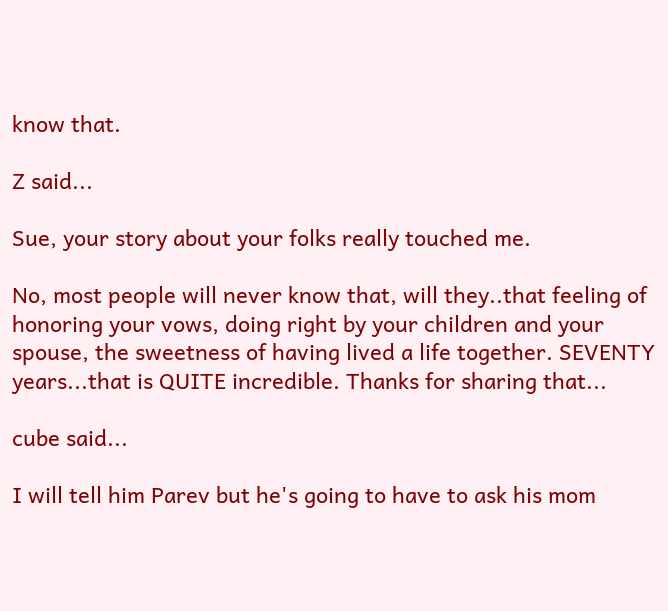know that.

Z said...

Sue, your story about your folks really touched me.

No, most people will never know that, will they..that feeling of honoring your vows, doing right by your children and your spouse, the sweetness of having lived a life together. SEVENTY years...that is QUITE incredible. Thanks for sharing that...

cube said...

I will tell him Parev but he's going to have to ask his mom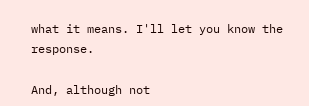what it means. I'll let you know the response.

And, although not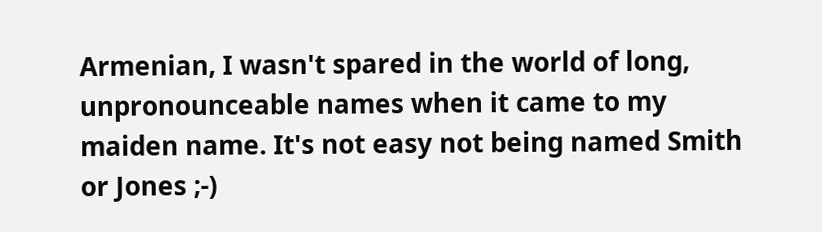Armenian, I wasn't spared in the world of long, unpronounceable names when it came to my maiden name. It's not easy not being named Smith or Jones ;-)